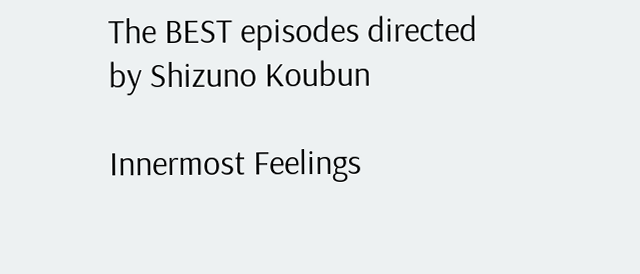The BEST episodes directed by Shizuno Koubun

Innermost Feelings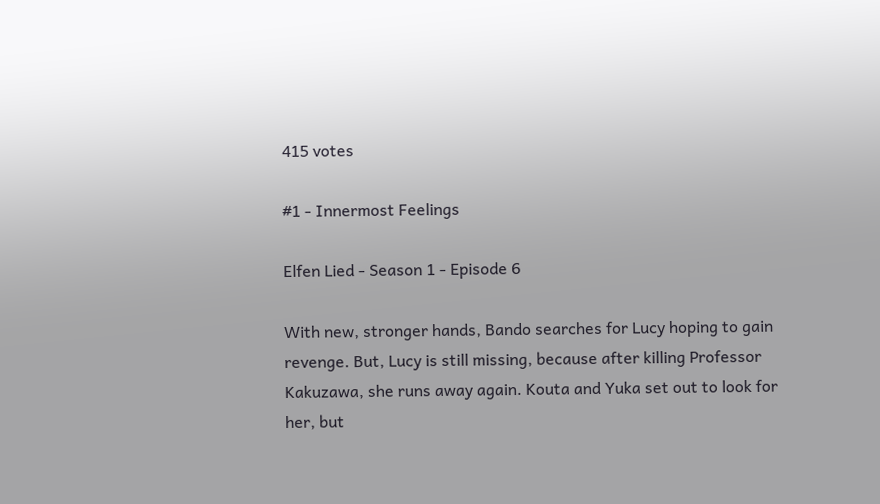415 votes

#1 - Innermost Feelings

Elfen Lied - Season 1 - Episode 6

With new, stronger hands, Bando searches for Lucy hoping to gain revenge. But, Lucy is still missing, because after killing Professor Kakuzawa, she runs away again. Kouta and Yuka set out to look for her, but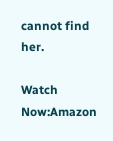cannot find her.

Watch Now:Amazon